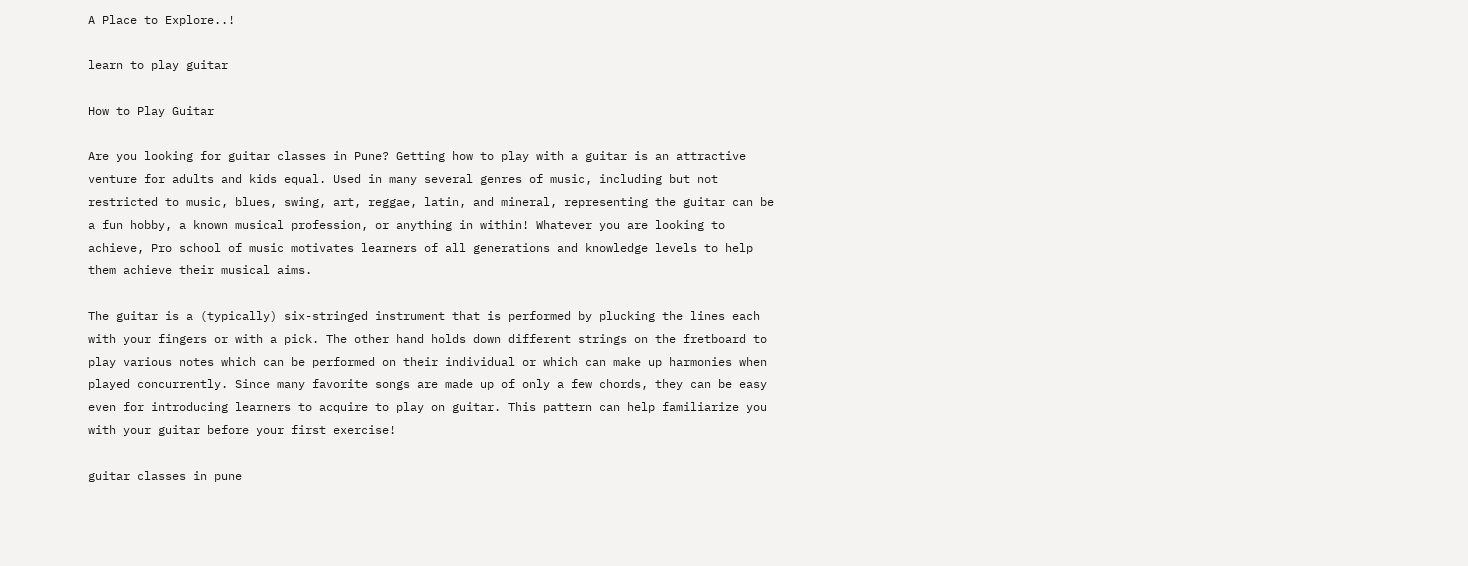A Place to Explore..!

learn to play guitar

How to Play Guitar

Are you looking for guitar classes in Pune? Getting how to play with a guitar is an attractive venture for adults and kids equal. Used in many several genres of music, including but not restricted to music, blues, swing, art, reggae, latin, and mineral, representing the guitar can be a fun hobby, a known musical profession, or anything in within! Whatever you are looking to achieve, Pro school of music motivates learners of all generations and knowledge levels to help them achieve their musical aims.

The guitar is a (typically) six-stringed instrument that is performed by plucking the lines each with your fingers or with a pick. The other hand holds down different strings on the fretboard to play various notes which can be performed on their individual or which can make up harmonies when played concurrently. Since many favorite songs are made up of only a few chords, they can be easy even for introducing learners to acquire to play on guitar. This pattern can help familiarize you with your guitar before your first exercise!

guitar classes in pune